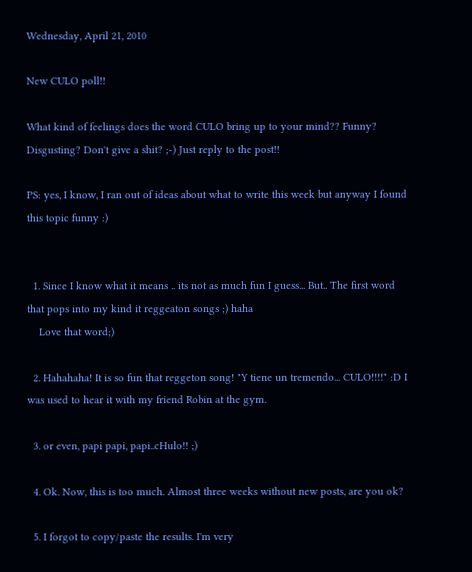Wednesday, April 21, 2010

New CULO poll!!

What kind of feelings does the word CULO bring up to your mind?? Funny? Disgusting? Don't give a shit? ;-) Just reply to the post!!

PS: yes, I know, I ran out of ideas about what to write this week but anyway I found this topic funny :)


  1. Since I know what it means .. its not as much fun I guess... But.. The first word that pops into my kind it reggeaton songs ;) haha
    Love that word;)

  2. Hahahaha! It is so fun that reggeton song! "Y tiene un tremendo... CULO!!!!" :D I was used to hear it with my friend Robin at the gym.

  3. or even, papi papi, papi..cHulo!! ;)

  4. Ok. Now, this is too much. Almost three weeks without new posts, are you ok?

  5. I forgot to copy/paste the results. I'm very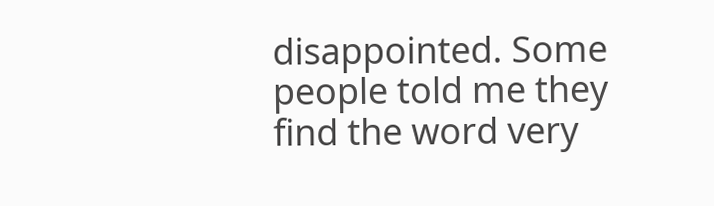disappointed. Some people told me they find the word very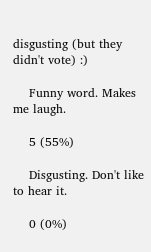disgusting (but they didn't vote) :)

    Funny word. Makes me laugh.

    5 (55%)

    Disgusting. Don't like to hear it.

    0 (0%)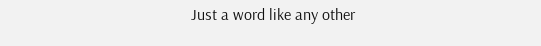Just a word like any other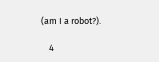(am I a robot?).

    4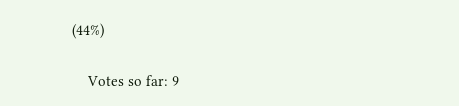(44%)

    Votes so far: 9